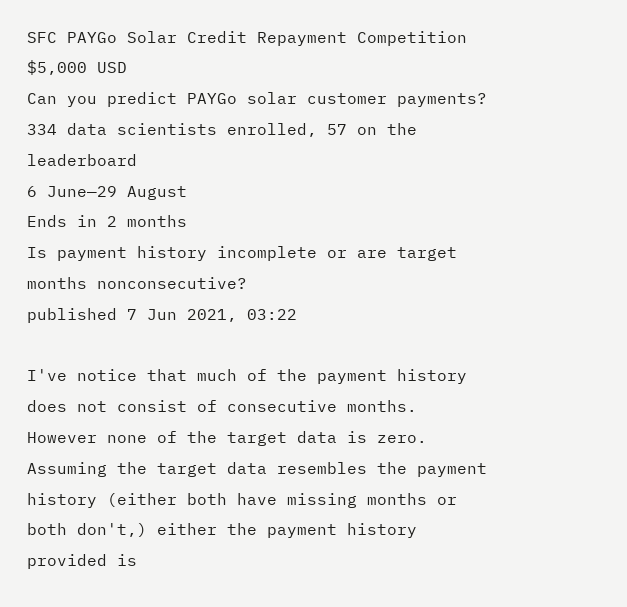SFC PAYGo Solar Credit Repayment Competition
$5,000 USD
Can you predict PAYGo solar customer payments?
334 data scientists enrolled, 57 on the leaderboard
6 June—29 August
Ends in 2 months
Is payment history incomplete or are target months nonconsecutive?
published 7 Jun 2021, 03:22

I've notice that much of the payment history does not consist of consecutive months. However none of the target data is zero. Assuming the target data resembles the payment history (either both have missing months or both don't,) either the payment history provided is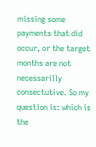missing some payments that did occur, or the target months are not necessarilly consectutive. So my question is: which is the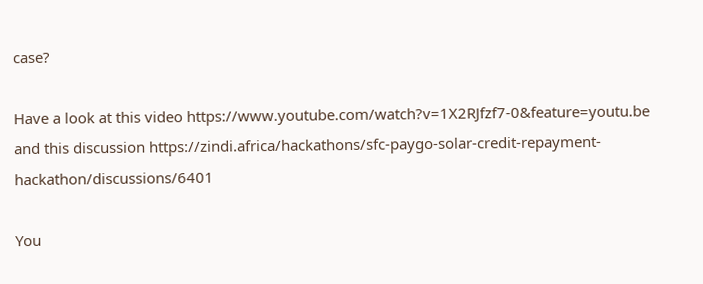case?

Have a look at this video https://www.youtube.com/watch?v=1X2RJfzf7-0&feature=youtu.be and this discussion https://zindi.africa/hackathons/sfc-paygo-solar-credit-repayment-hackathon/discussions/6401

You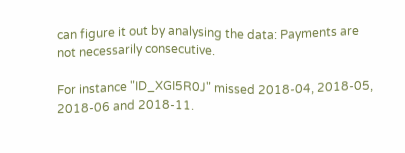can figure it out by analysing the data: Payments are not necessarily consecutive.

For instance "ID_XGI5R0J" missed 2018-04, 2018-05, 2018-06 and 2018-11.